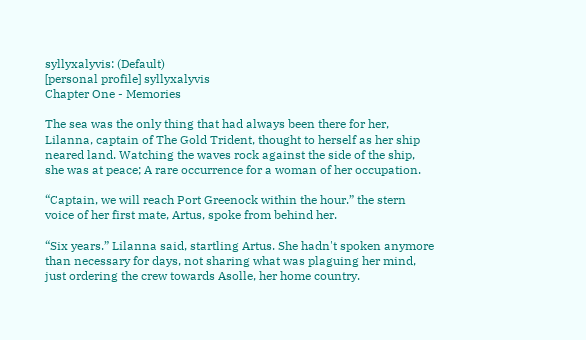syllyxalyvis: (Default)
[personal profile] syllyxalyvis
Chapter One - Memories

The sea was the only thing that had always been there for her, Lilanna, captain of The Gold Trident, thought to herself as her ship neared land. Watching the waves rock against the side of the ship, she was at peace; A rare occurrence for a woman of her occupation.

“Captain, we will reach Port Greenock within the hour.” the stern voice of her first mate, Artus, spoke from behind her.

“Six years.” Lilanna said, startling Artus. She hadn't spoken anymore than necessary for days, not sharing what was plaguing her mind, just ordering the crew towards Asolle, her home country.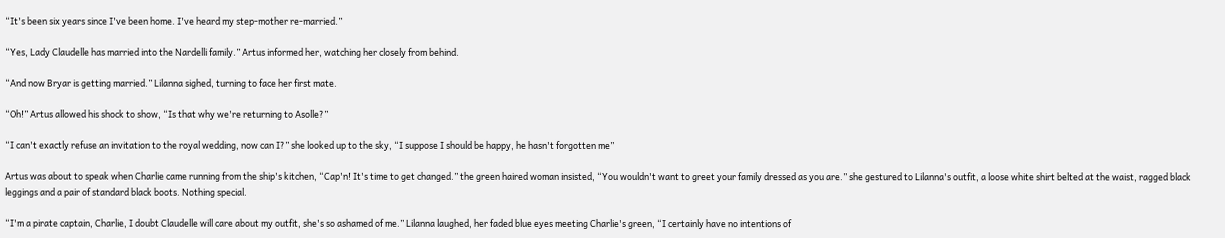“It's been six years since I've been home. I've heard my step-mother re-married.”

“Yes, Lady Claudelle has married into the Nardelli family.” Artus informed her, watching her closely from behind.

“And now Bryar is getting married.” Lilanna sighed, turning to face her first mate.

“Oh!” Artus allowed his shock to show, “Is that why we're returning to Asolle?”

“I can't exactly refuse an invitation to the royal wedding, now can I?” she looked up to the sky, “I suppose I should be happy, he hasn't forgotten me”

Artus was about to speak when Charlie came running from the ship's kitchen, “Cap'n! It's time to get changed.” the green haired woman insisted, “You wouldn't want to greet your family dressed as you are.” she gestured to Lilanna's outfit, a loose white shirt belted at the waist, ragged black leggings and a pair of standard black boots. Nothing special.

“I'm a pirate captain, Charlie, I doubt Claudelle will care about my outfit, she's so ashamed of me.” Lilanna laughed, her faded blue eyes meeting Charlie's green, “I certainly have no intentions of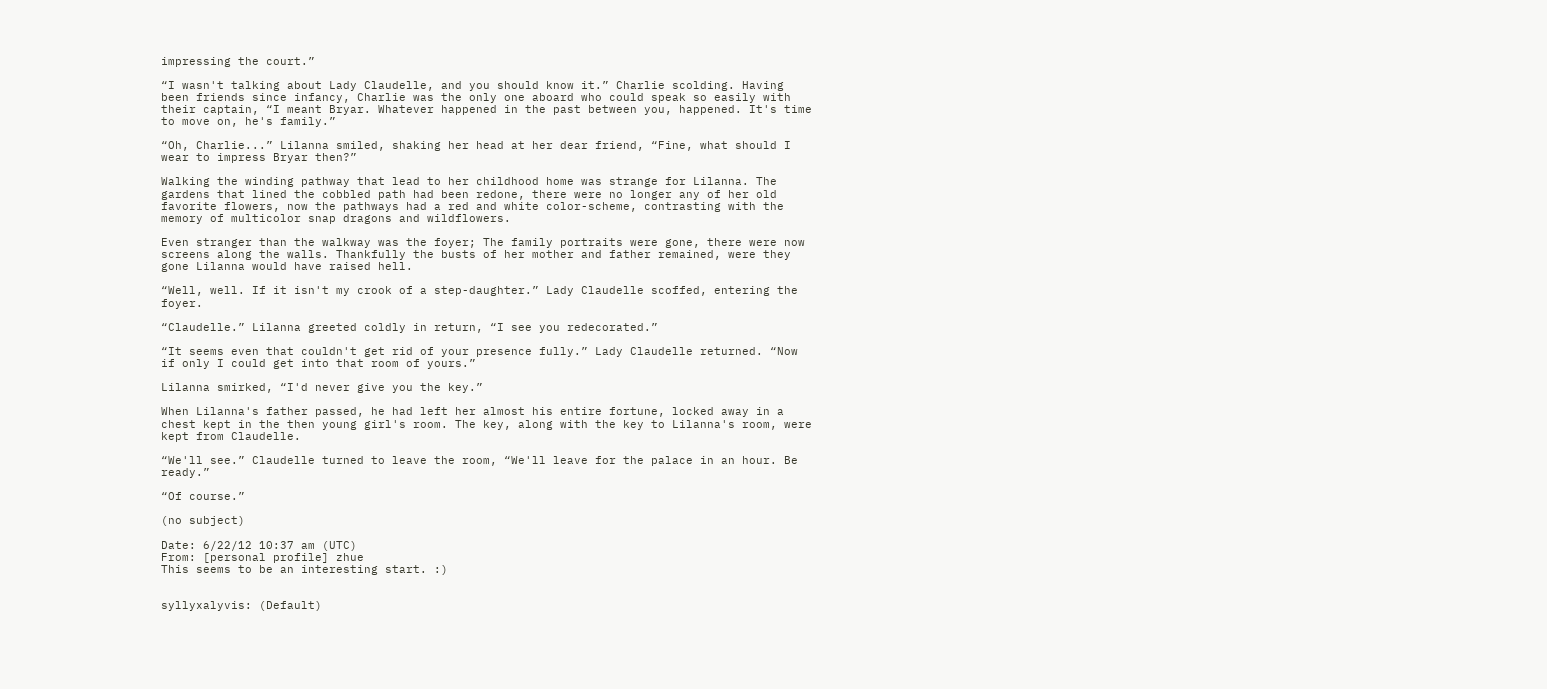impressing the court.”

“I wasn't talking about Lady Claudelle, and you should know it.” Charlie scolding. Having been friends since infancy, Charlie was the only one aboard who could speak so easily with their captain, “I meant Bryar. Whatever happened in the past between you, happened. It's time to move on, he's family.”

“Oh, Charlie...” Lilanna smiled, shaking her head at her dear friend, “Fine, what should I wear to impress Bryar then?”

Walking the winding pathway that lead to her childhood home was strange for Lilanna. The gardens that lined the cobbled path had been redone, there were no longer any of her old favorite flowers, now the pathways had a red and white color-scheme, contrasting with the memory of multicolor snap dragons and wildflowers.

Even stranger than the walkway was the foyer; The family portraits were gone, there were now screens along the walls. Thankfully the busts of her mother and father remained, were they gone Lilanna would have raised hell.

“Well, well. If it isn't my crook of a step-daughter.” Lady Claudelle scoffed, entering the foyer.

“Claudelle.” Lilanna greeted coldly in return, “I see you redecorated.”

“It seems even that couldn't get rid of your presence fully.” Lady Claudelle returned. “Now if only I could get into that room of yours.”

Lilanna smirked, “I'd never give you the key.”

When Lilanna's father passed, he had left her almost his entire fortune, locked away in a chest kept in the then young girl's room. The key, along with the key to Lilanna's room, were kept from Claudelle.

“We'll see.” Claudelle turned to leave the room, “We'll leave for the palace in an hour. Be ready.”

“Of course.”

(no subject)

Date: 6/22/12 10:37 am (UTC)
From: [personal profile] zhue
This seems to be an interesting start. :)


syllyxalyvis: (Default)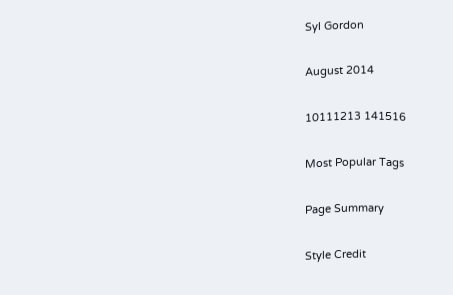Syl Gordon

August 2014

10111213 141516

Most Popular Tags

Page Summary

Style Credit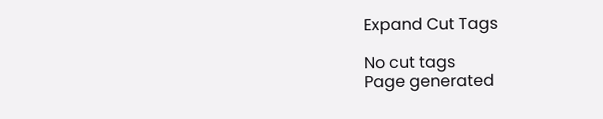Expand Cut Tags

No cut tags
Page generated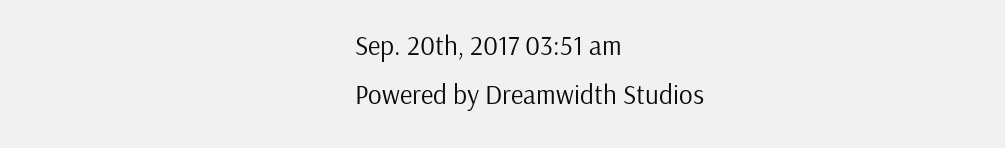Sep. 20th, 2017 03:51 am
Powered by Dreamwidth Studios